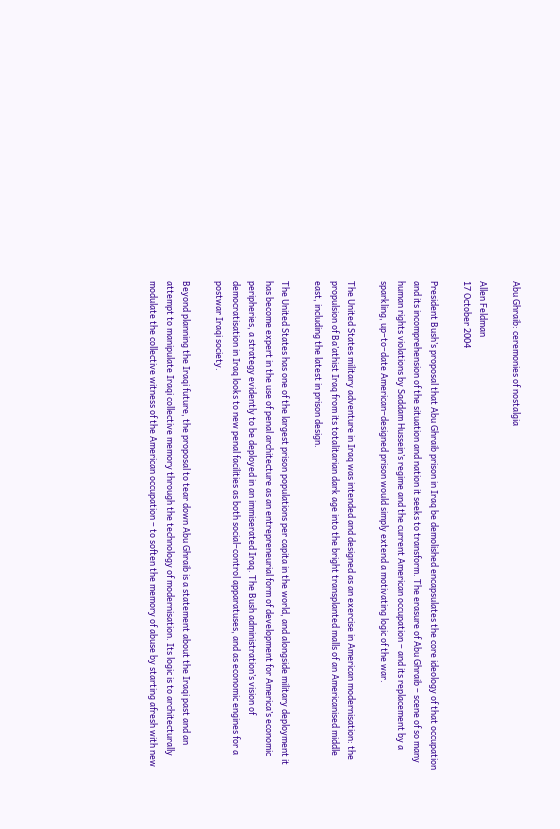Abu Ghraib: ceremonies of nostalgia

Allen Feldman
17 October 2004

President Bush’s proposal that Abu Ghraib prison in Iraq be demolished encapsulates the core ideology of that occupation and its incomprehension of the situation and nation it seeks to transform. The erasure of Abu Ghraib – scene of so many human rights violations by Saddam Hussein’s regime and the current American occupation – and its replacement by a sparkling, up–to–date American–designed prison would simply extend a motivating logic of the war.

The United States military adventure in Iraq was intended and designed as an exercise in American modernisation: the propulsion of Ba’athist Iraq from its totalitarian dark age into the bright transplanted malls of an Americanised middle east, including the latest in prison design.

The United States has one of the largest prison populations per capita in the world, and alongside military deployment it has become expert in the use of penal architecture as an entrepreneurial form of development for America’s economic peripheries, a strategy evidently to be deployed in an immiserated Iraq. The Bush administration’s vision of democratisation in Iraq looks to new penal facilities as both social–control apparatuses, and as economic engines for a postwar Iraqi society.

Beyond planning the Iraqi future, the proposal to tear down Abu Ghraib is a statement about the Iraqi past and an attempt to manipulate Iraqi collective memory through the technology of modernisation. Its logic is to architecturally modulate the collective witness of the American occupation – to soften the memory of abuse by starting afresh with new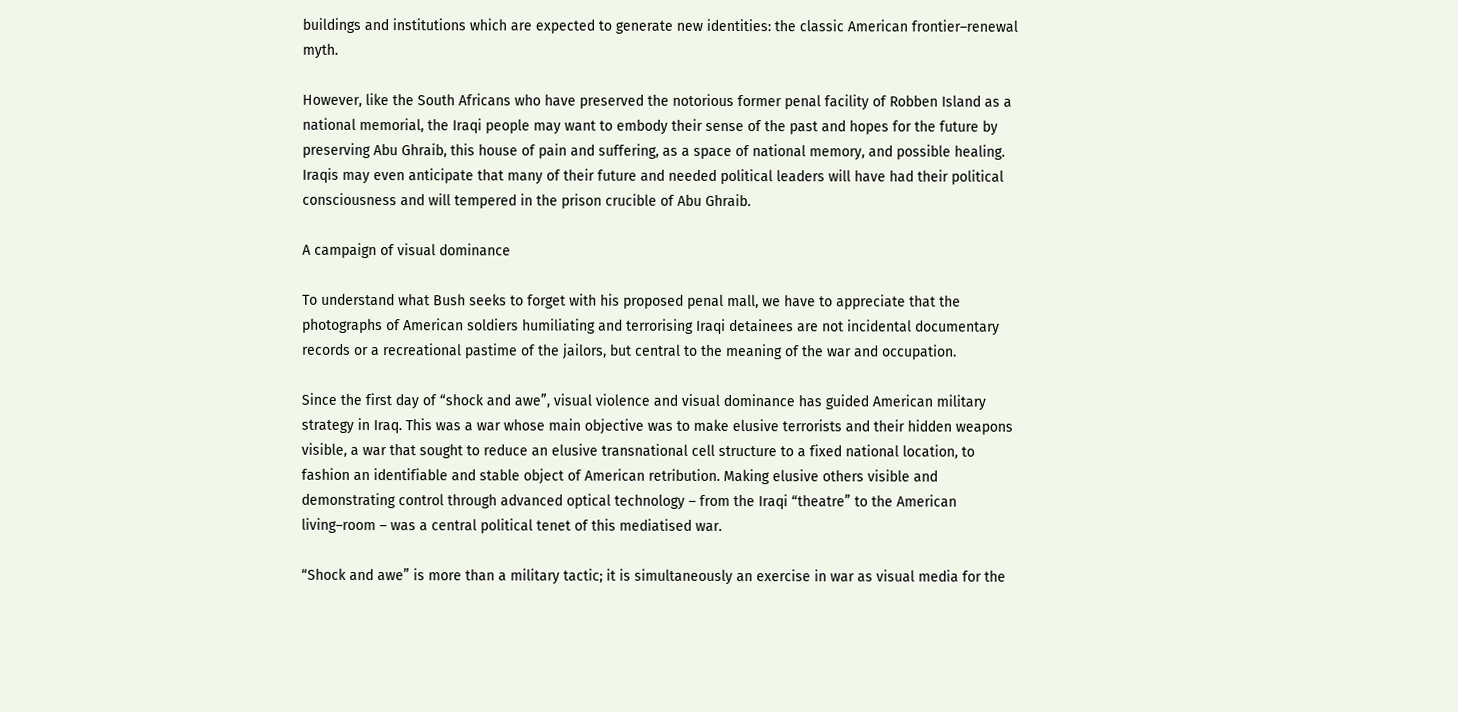buildings and institutions which are expected to generate new identities: the classic American frontier–renewal myth.

However, like the South Africans who have preserved the notorious former penal facility of Robben Island as a national memorial, the Iraqi people may want to embody their sense of the past and hopes for the future by preserving Abu Ghraib, this house of pain and suffering, as a space of national memory, and possible healing. Iraqis may even anticipate that many of their future and needed political leaders will have had their political consciousness and will tempered in the prison crucible of Abu Ghraib.

A campaign of visual dominance

To understand what Bush seeks to forget with his proposed penal mall, we have to appreciate that the photographs of American soldiers humiliating and terrorising Iraqi detainees are not incidental documentary records or a recreational pastime of the jailors, but central to the meaning of the war and occupation.

Since the first day of “shock and awe”, visual violence and visual dominance has guided American military strategy in Iraq. This was a war whose main objective was to make elusive terrorists and their hidden weapons visible, a war that sought to reduce an elusive transnational cell structure to a fixed national location, to fashion an identifiable and stable object of American retribution. Making elusive others visible and demonstrating control through advanced optical technology – from the Iraqi “theatre” to the American living–room – was a central political tenet of this mediatised war.

“Shock and awe” is more than a military tactic; it is simultaneously an exercise in war as visual media for the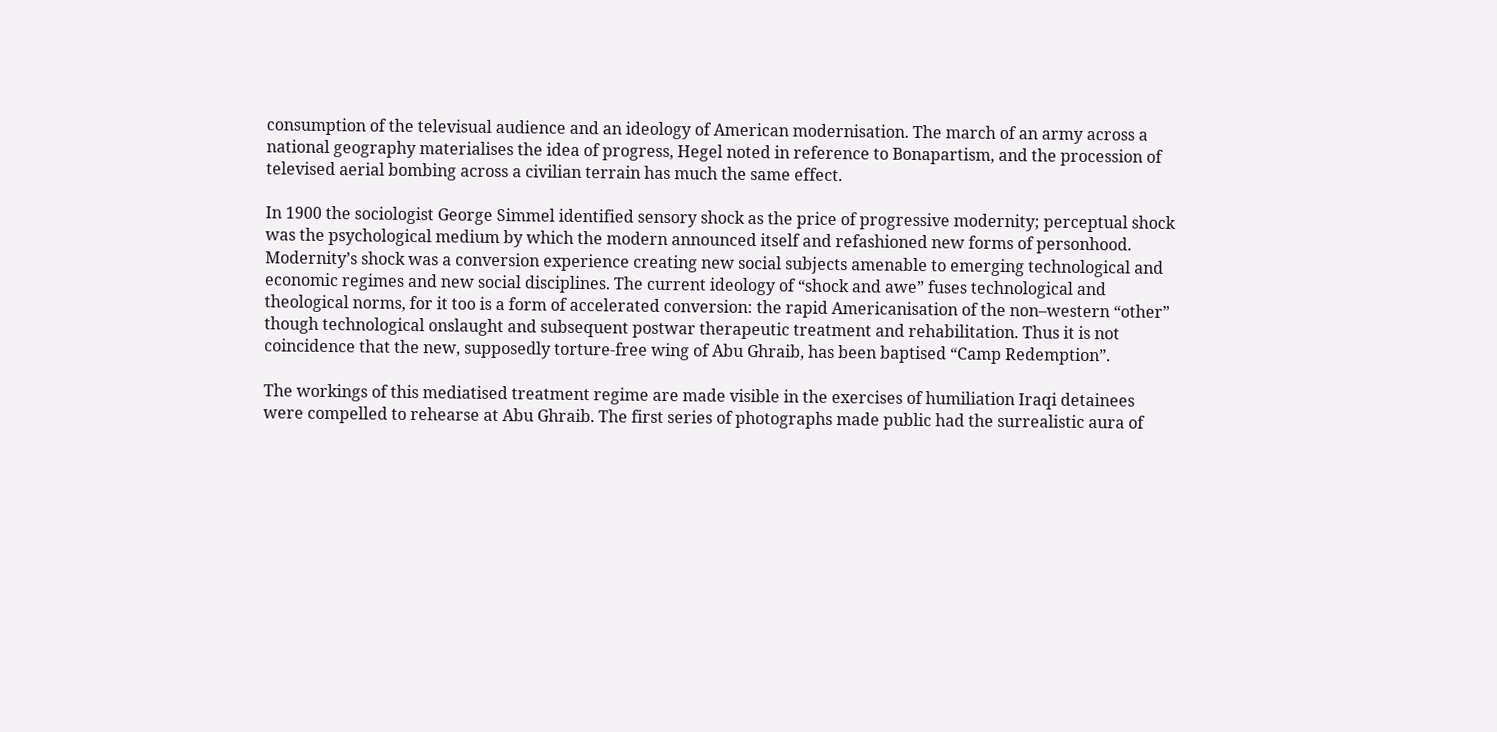consumption of the televisual audience and an ideology of American modernisation. The march of an army across a national geography materialises the idea of progress, Hegel noted in reference to Bonapartism, and the procession of televised aerial bombing across a civilian terrain has much the same effect.

In 1900 the sociologist George Simmel identified sensory shock as the price of progressive modernity; perceptual shock was the psychological medium by which the modern announced itself and refashioned new forms of personhood. Modernity’s shock was a conversion experience creating new social subjects amenable to emerging technological and economic regimes and new social disciplines. The current ideology of “shock and awe” fuses technological and theological norms, for it too is a form of accelerated conversion: the rapid Americanisation of the non–western “other” though technological onslaught and subsequent postwar therapeutic treatment and rehabilitation. Thus it is not coincidence that the new, supposedly torture-free wing of Abu Ghraib, has been baptised “Camp Redemption”.

The workings of this mediatised treatment regime are made visible in the exercises of humiliation Iraqi detainees were compelled to rehearse at Abu Ghraib. The first series of photographs made public had the surrealistic aura of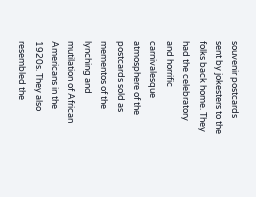souvenir postcards sent by jokesters to the folks back home. They had the celebratory and horrific carnivalesque atmosphere of the postcards sold as mementos of the lynching and mutilation of African Americans in the 1920s. They also resembled the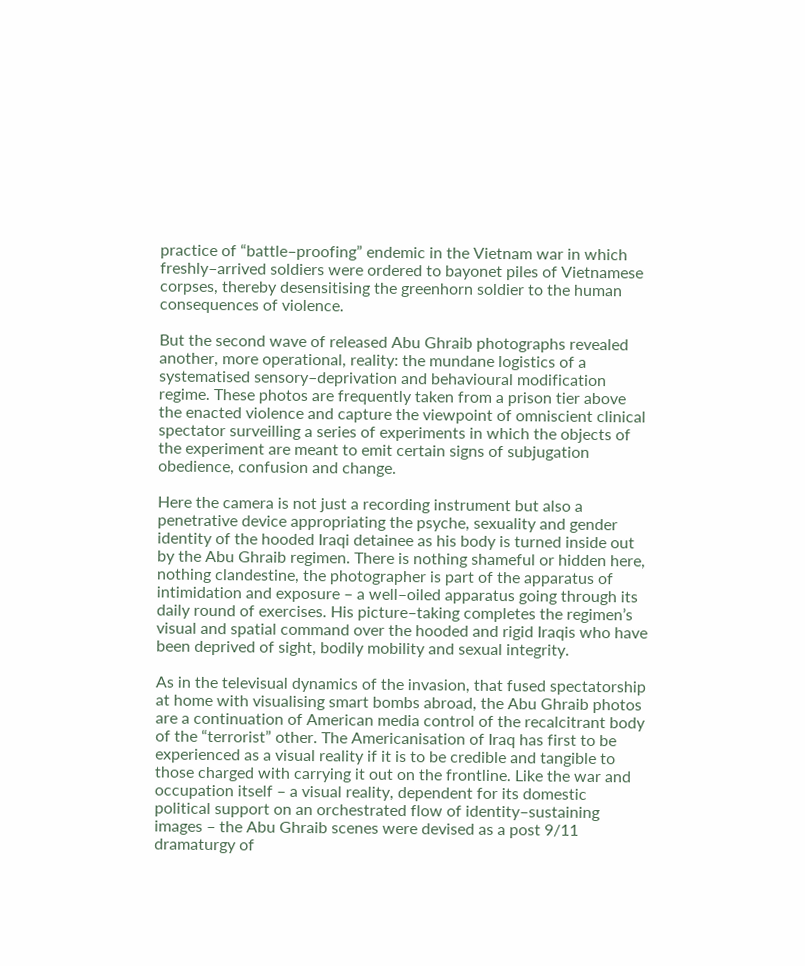practice of “battle–proofing” endemic in the Vietnam war in which freshly–arrived soldiers were ordered to bayonet piles of Vietnamese corpses, thereby desensitising the greenhorn soldier to the human consequences of violence.

But the second wave of released Abu Ghraib photographs revealed another, more operational, reality: the mundane logistics of a systematised sensory–deprivation and behavioural modification regime. These photos are frequently taken from a prison tier above the enacted violence and capture the viewpoint of omniscient clinical spectator surveilling a series of experiments in which the objects of the experiment are meant to emit certain signs of subjugation obedience, confusion and change.

Here the camera is not just a recording instrument but also a penetrative device appropriating the psyche, sexuality and gender identity of the hooded Iraqi detainee as his body is turned inside out by the Abu Ghraib regimen. There is nothing shameful or hidden here, nothing clandestine, the photographer is part of the apparatus of intimidation and exposure – a well–oiled apparatus going through its daily round of exercises. His picture–taking completes the regimen’s visual and spatial command over the hooded and rigid Iraqis who have been deprived of sight, bodily mobility and sexual integrity.

As in the televisual dynamics of the invasion, that fused spectatorship at home with visualising smart bombs abroad, the Abu Ghraib photos are a continuation of American media control of the recalcitrant body of the “terrorist” other. The Americanisation of Iraq has first to be experienced as a visual reality if it is to be credible and tangible to those charged with carrying it out on the frontline. Like the war and occupation itself – a visual reality, dependent for its domestic political support on an orchestrated flow of identity–sustaining images – the Abu Ghraib scenes were devised as a post 9/11 dramaturgy of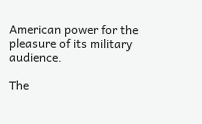American power for the pleasure of its military audience.

The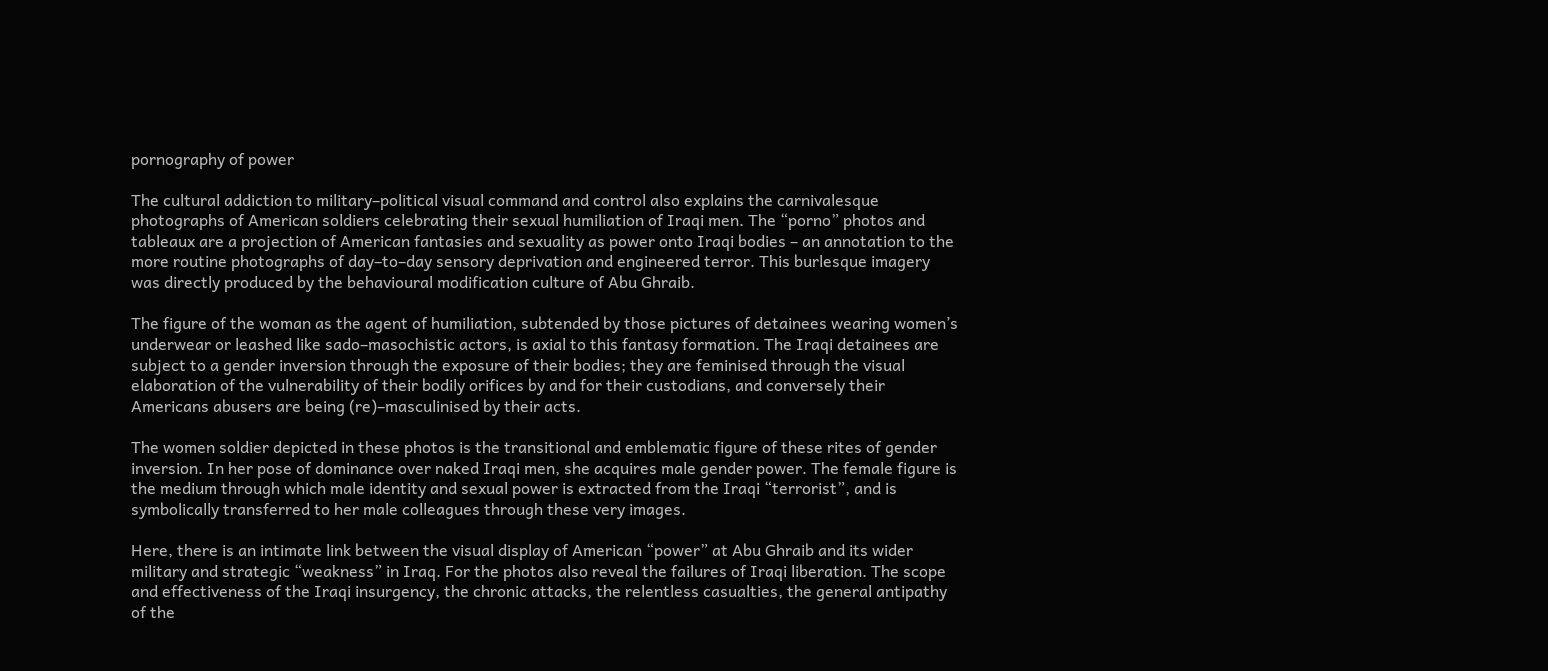pornography of power

The cultural addiction to military–political visual command and control also explains the carnivalesque photographs of American soldiers celebrating their sexual humiliation of Iraqi men. The “porno” photos and tableaux are a projection of American fantasies and sexuality as power onto Iraqi bodies – an annotation to the more routine photographs of day–to–day sensory deprivation and engineered terror. This burlesque imagery was directly produced by the behavioural modification culture of Abu Ghraib.

The figure of the woman as the agent of humiliation, subtended by those pictures of detainees wearing women’s underwear or leashed like sado–masochistic actors, is axial to this fantasy formation. The Iraqi detainees are subject to a gender inversion through the exposure of their bodies; they are feminised through the visual elaboration of the vulnerability of their bodily orifices by and for their custodians, and conversely their Americans abusers are being (re)–masculinised by their acts.

The women soldier depicted in these photos is the transitional and emblematic figure of these rites of gender inversion. In her pose of dominance over naked Iraqi men, she acquires male gender power. The female figure is the medium through which male identity and sexual power is extracted from the Iraqi “terrorist”, and is symbolically transferred to her male colleagues through these very images.

Here, there is an intimate link between the visual display of American “power” at Abu Ghraib and its wider military and strategic “weakness” in Iraq. For the photos also reveal the failures of Iraqi liberation. The scope and effectiveness of the Iraqi insurgency, the chronic attacks, the relentless casualties, the general antipathy of the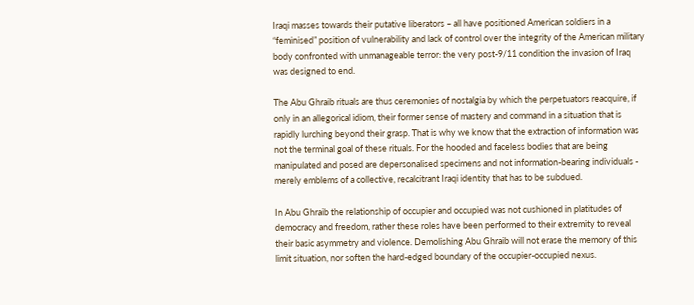Iraqi masses towards their putative liberators – all have positioned American soldiers in a “feminised” position of vulnerability and lack of control over the integrity of the American military body confronted with unmanageable terror: the very post-9/11 condition the invasion of Iraq was designed to end.

The Abu Ghraib rituals are thus ceremonies of nostalgia by which the perpetuators reacquire, if only in an allegorical idiom, their former sense of mastery and command in a situation that is rapidly lurching beyond their grasp. That is why we know that the extraction of information was not the terminal goal of these rituals. For the hooded and faceless bodies that are being manipulated and posed are depersonalised specimens and not information-bearing individuals - merely emblems of a collective, recalcitrant Iraqi identity that has to be subdued.

In Abu Ghraib the relationship of occupier and occupied was not cushioned in platitudes of democracy and freedom, rather these roles have been performed to their extremity to reveal their basic asymmetry and violence. Demolishing Abu Ghraib will not erase the memory of this limit situation, nor soften the hard-edged boundary of the occupier-occupied nexus.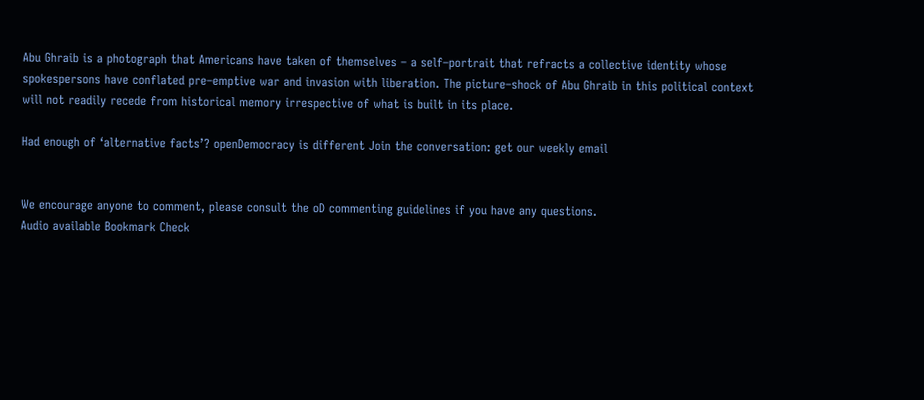Abu Ghraib is a photograph that Americans have taken of themselves – a self–portrait that refracts a collective identity whose spokespersons have conflated pre–emptive war and invasion with liberation. The picture–shock of Abu Ghraib in this political context will not readily recede from historical memory irrespective of what is built in its place.

Had enough of ‘alternative facts’? openDemocracy is different Join the conversation: get our weekly email


We encourage anyone to comment, please consult the oD commenting guidelines if you have any questions.
Audio available Bookmark Check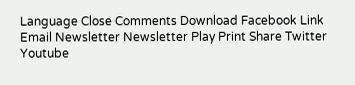Language Close Comments Download Facebook Link Email Newsletter Newsletter Play Print Share Twitter Youtube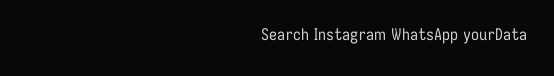Search Instagram WhatsApp yourData